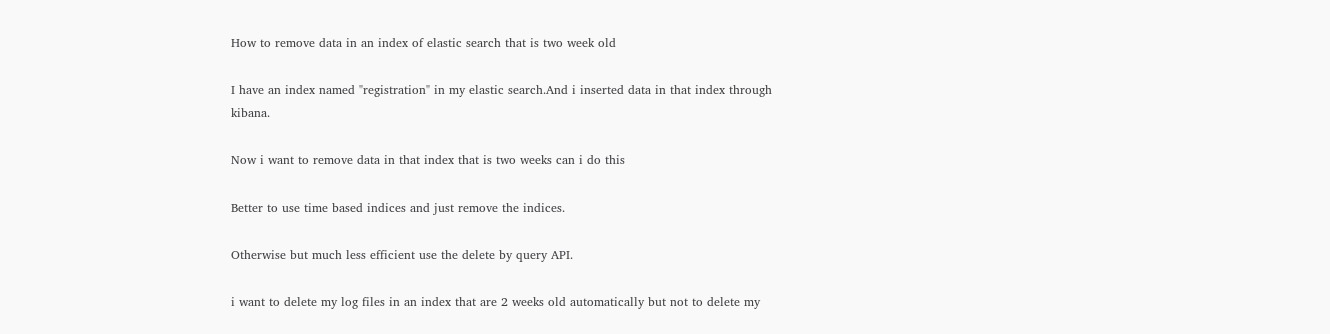How to remove data in an index of elastic search that is two week old

I have an index named "registration" in my elastic search.And i inserted data in that index through kibana.

Now i want to remove data in that index that is two weeks can i do this

Better to use time based indices and just remove the indices.

Otherwise but much less efficient use the delete by query API.

i want to delete my log files in an index that are 2 weeks old automatically but not to delete my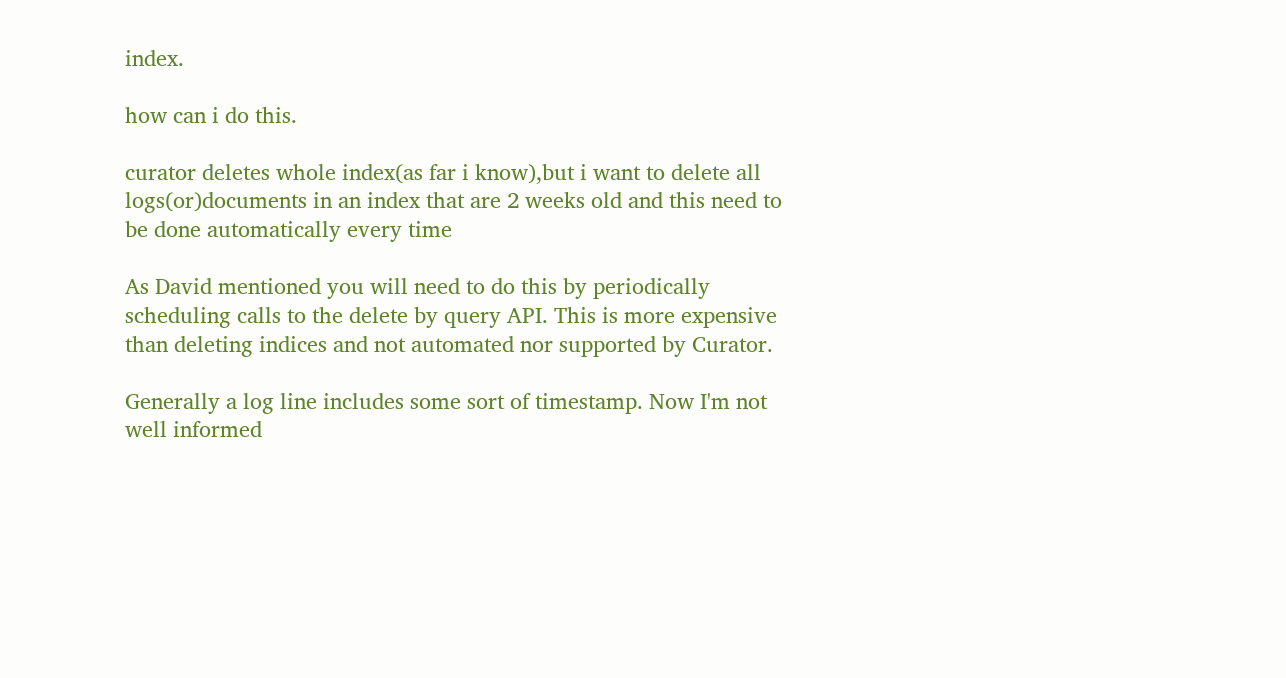index.

how can i do this.

curator deletes whole index(as far i know),but i want to delete all logs(or)documents in an index that are 2 weeks old and this need to be done automatically every time

As David mentioned you will need to do this by periodically scheduling calls to the delete by query API. This is more expensive than deleting indices and not automated nor supported by Curator.

Generally a log line includes some sort of timestamp. Now I'm not well informed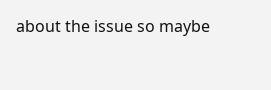about the issue so maybe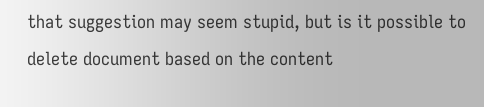that suggestion may seem stupid, but is it possible to delete document based on the content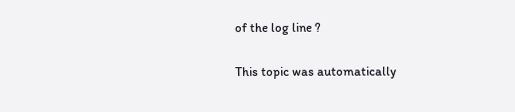of the log line ?

This topic was automatically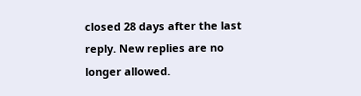closed 28 days after the last reply. New replies are no longer allowed.